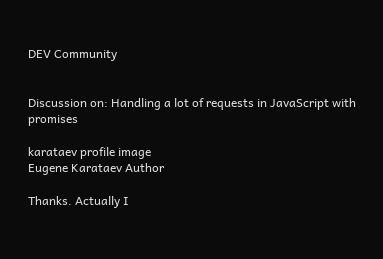DEV Community


Discussion on: Handling a lot of requests in JavaScript with promises

karataev profile image
Eugene Karataev Author

Thanks. Actually I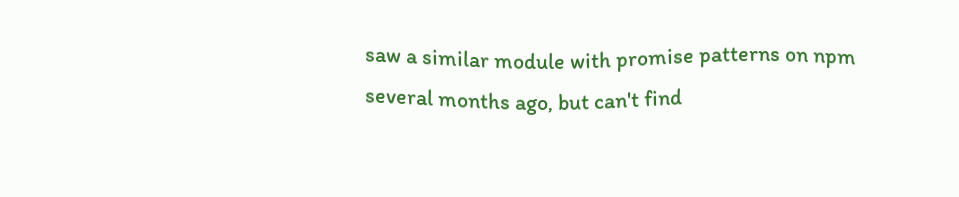saw a similar module with promise patterns on npm several months ago, but can't find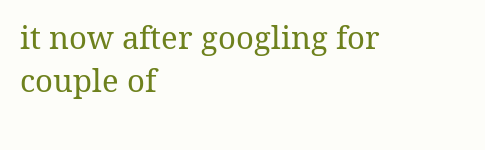it now after googling for couple of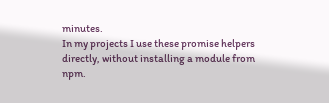minutes.
In my projects I use these promise helpers directly, without installing a module from npm.